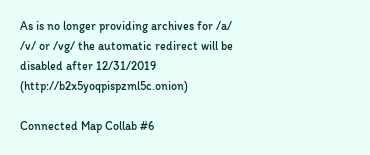As is no longer providing archives for /a/ /v/ or /vg/ the automatic redirect will be disabled after 12/31/2019 (http://b2x5yoqpispzml5c.onion)

Connected Map Collab #6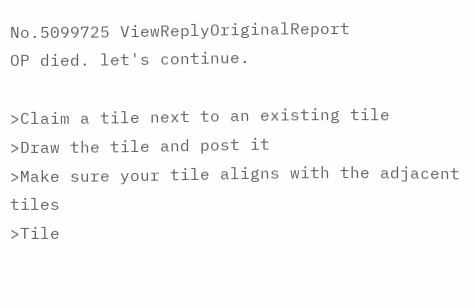No.5099725 ViewReplyOriginalReport
OP died. let's continue.

>Claim a tile next to an existing tile
>Draw the tile and post it
>Make sure your tile aligns with the adjacent tiles
>Tile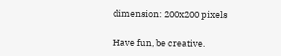dimension: 200x200 pixels

Have fun, be creative.